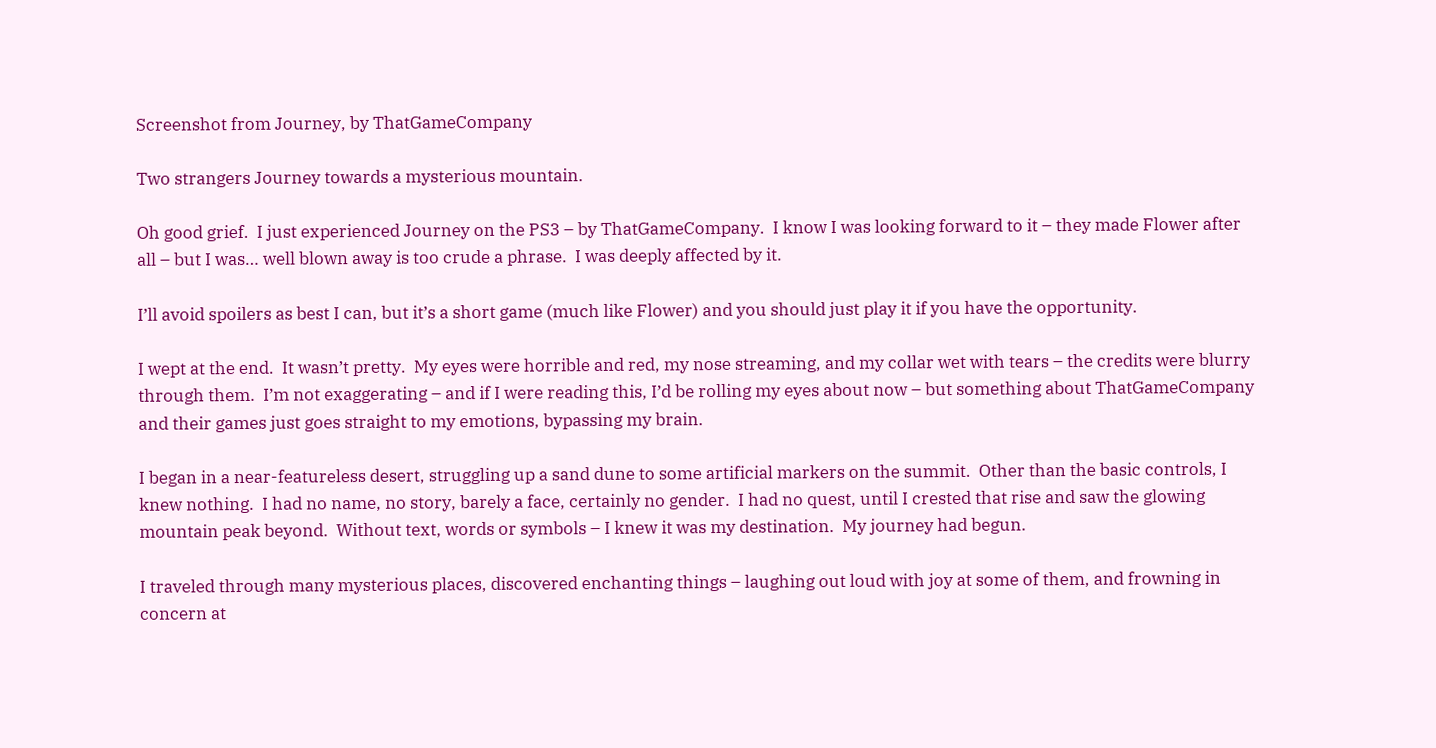Screenshot from Journey, by ThatGameCompany

Two strangers Journey towards a mysterious mountain.

Oh good grief.  I just experienced Journey on the PS3 – by ThatGameCompany.  I know I was looking forward to it – they made Flower after all – but I was… well blown away is too crude a phrase.  I was deeply affected by it.

I’ll avoid spoilers as best I can, but it’s a short game (much like Flower) and you should just play it if you have the opportunity.

I wept at the end.  It wasn’t pretty.  My eyes were horrible and red, my nose streaming, and my collar wet with tears – the credits were blurry through them.  I’m not exaggerating – and if I were reading this, I’d be rolling my eyes about now – but something about ThatGameCompany and their games just goes straight to my emotions, bypassing my brain.

I began in a near-featureless desert, struggling up a sand dune to some artificial markers on the summit.  Other than the basic controls, I knew nothing.  I had no name, no story, barely a face, certainly no gender.  I had no quest, until I crested that rise and saw the glowing mountain peak beyond.  Without text, words or symbols – I knew it was my destination.  My journey had begun.

I traveled through many mysterious places, discovered enchanting things – laughing out loud with joy at some of them, and frowning in concern at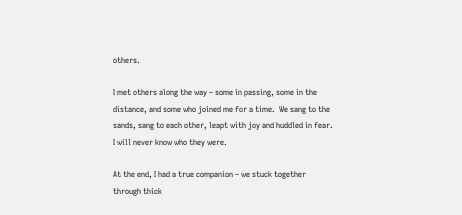others.

I met others along the way – some in passing, some in the distance, and some who joined me for a time.  We sang to the sands, sang to each other, leapt with joy and huddled in fear.  I will never know who they were.

At the end, I had a true companion – we stuck together through thick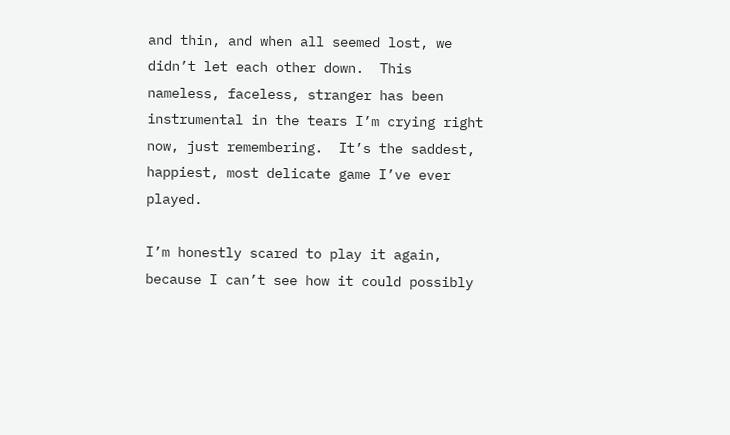and thin, and when all seemed lost, we didn’t let each other down.  This nameless, faceless, stranger has been instrumental in the tears I’m crying right now, just remembering.  It’s the saddest, happiest, most delicate game I’ve ever played.

I’m honestly scared to play it again, because I can’t see how it could possibly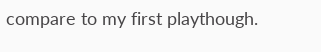compare to my first playthough.